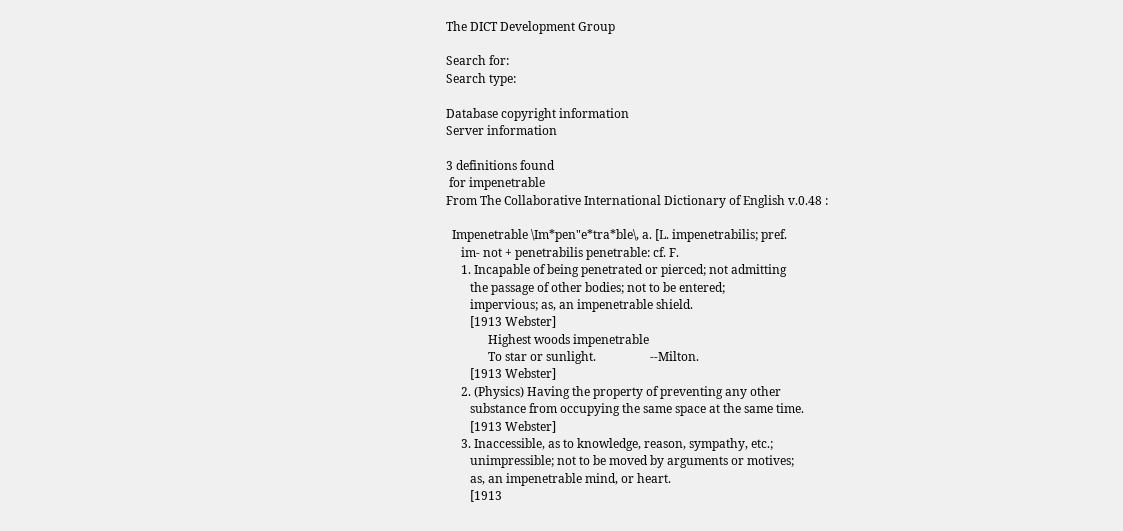The DICT Development Group

Search for:
Search type:

Database copyright information
Server information

3 definitions found
 for impenetrable
From The Collaborative International Dictionary of English v.0.48 :

  Impenetrable \Im*pen"e*tra*ble\, a. [L. impenetrabilis; pref.
     im- not + penetrabilis penetrable: cf. F.
     1. Incapable of being penetrated or pierced; not admitting
        the passage of other bodies; not to be entered;
        impervious; as, an impenetrable shield.
        [1913 Webster]
              Highest woods impenetrable
              To star or sunlight.                  --Milton.
        [1913 Webster]
     2. (Physics) Having the property of preventing any other
        substance from occupying the same space at the same time.
        [1913 Webster]
     3. Inaccessible, as to knowledge, reason, sympathy, etc.;
        unimpressible; not to be moved by arguments or motives;
        as, an impenetrable mind, or heart.
        [1913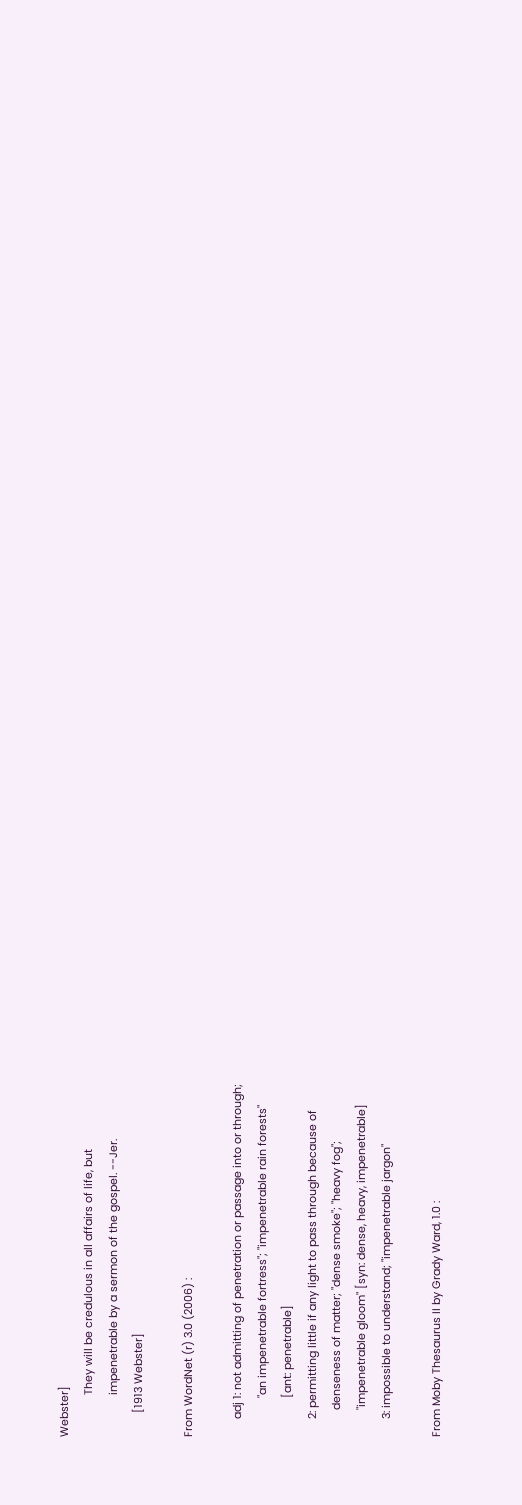Webster]
              They will be credulous in all affairs of life, but
              impenetrable by a sermon of the gospel. --Jer.
        [1913 Webster]

From WordNet (r) 3.0 (2006) :

      adj 1: not admitting of penetration or passage into or through;
             "an impenetrable fortress"; "impenetrable rain forests"
             [ant: penetrable]
      2: permitting little if any light to pass through because of
         denseness of matter; "dense smoke"; "heavy fog";
         "impenetrable gloom" [syn: dense, heavy, impenetrable]
      3: impossible to understand; "impenetrable jargon"

From Moby Thesaurus II by Grady Ward, 1.0 :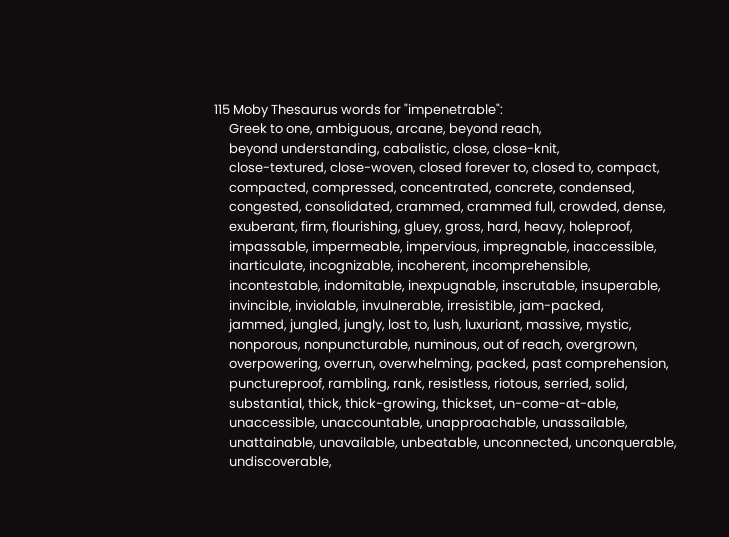115 Moby Thesaurus words for "impenetrable":
     Greek to one, ambiguous, arcane, beyond reach,
     beyond understanding, cabalistic, close, close-knit,
     close-textured, close-woven, closed forever to, closed to, compact,
     compacted, compressed, concentrated, concrete, condensed,
     congested, consolidated, crammed, crammed full, crowded, dense,
     exuberant, firm, flourishing, gluey, gross, hard, heavy, holeproof,
     impassable, impermeable, impervious, impregnable, inaccessible,
     inarticulate, incognizable, incoherent, incomprehensible,
     incontestable, indomitable, inexpugnable, inscrutable, insuperable,
     invincible, inviolable, invulnerable, irresistible, jam-packed,
     jammed, jungled, jungly, lost to, lush, luxuriant, massive, mystic,
     nonporous, nonpuncturable, numinous, out of reach, overgrown,
     overpowering, overrun, overwhelming, packed, past comprehension,
     punctureproof, rambling, rank, resistless, riotous, serried, solid,
     substantial, thick, thick-growing, thickset, un-come-at-able,
     unaccessible, unaccountable, unapproachable, unassailable,
     unattainable, unavailable, unbeatable, unconnected, unconquerable,
     undiscoverable,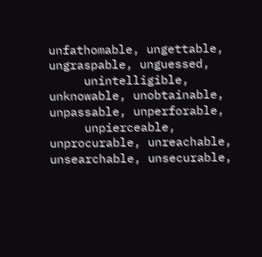unfathomable, ungettable, ungraspable, unguessed,
     unintelligible, unknowable, unobtainable, unpassable, unperforable,
     unpierceable, unprocurable, unreachable, unsearchable, unsecurable,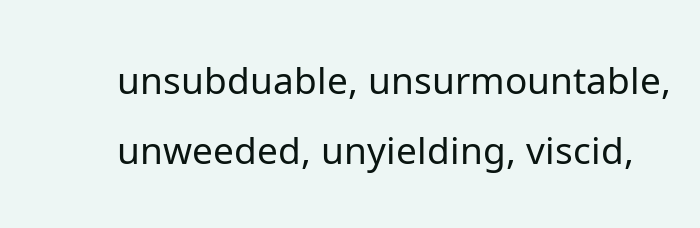unsubduable, unsurmountable, unweeded, unyielding, viscid,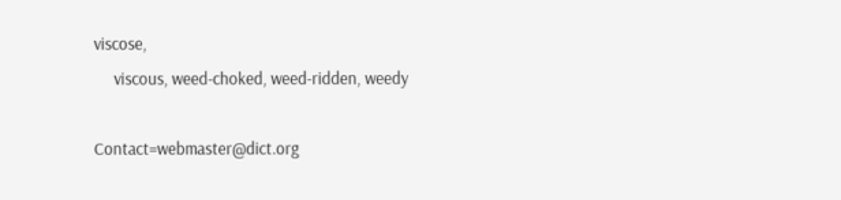viscose,
     viscous, weed-choked, weed-ridden, weedy

Contact=webmaster@dict.org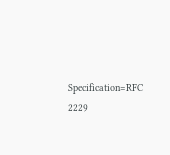Specification=RFC 2229